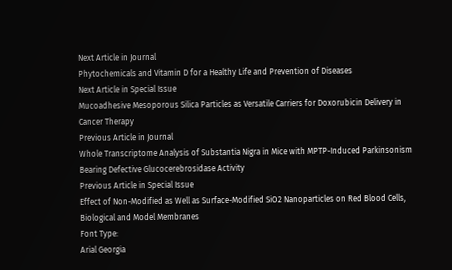Next Article in Journal
Phytochemicals and Vitamin D for a Healthy Life and Prevention of Diseases
Next Article in Special Issue
Mucoadhesive Mesoporous Silica Particles as Versatile Carriers for Doxorubicin Delivery in Cancer Therapy
Previous Article in Journal
Whole Transcriptome Analysis of Substantia Nigra in Mice with MPTP-Induced Parkinsonism Bearing Defective Glucocerebrosidase Activity
Previous Article in Special Issue
Effect of Non-Modified as Well as Surface-Modified SiO2 Nanoparticles on Red Blood Cells, Biological and Model Membranes
Font Type:
Arial Georgia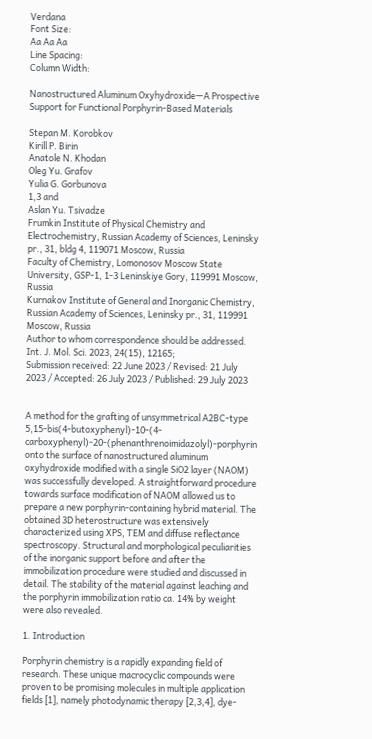Verdana
Font Size:
Aa Aa Aa
Line Spacing:
Column Width:

Nanostructured Aluminum Oxyhydroxide—A Prospective Support for Functional Porphyrin-Based Materials

Stepan M. Korobkov
Kirill P. Birin
Anatole N. Khodan
Oleg Yu. Grafov
Yulia G. Gorbunova
1,3 and
Aslan Yu. Tsivadze
Frumkin Institute of Physical Chemistry and Electrochemistry, Russian Academy of Sciences, Leninsky pr., 31, bldg 4, 119071 Moscow, Russia
Faculty of Chemistry, Lomonosov Moscow State University, GSP-1, 1-3 Leninskiye Gory, 119991 Moscow, Russia
Kurnakov Institute of General and Inorganic Chemistry, Russian Academy of Sciences, Leninsky pr., 31, 119991 Moscow, Russia
Author to whom correspondence should be addressed.
Int. J. Mol. Sci. 2023, 24(15), 12165;
Submission received: 22 June 2023 / Revised: 21 July 2023 / Accepted: 26 July 2023 / Published: 29 July 2023


A method for the grafting of unsymmetrical A2BC-type 5,15-bis(4-butoxyphenyl)-10-(4-carboxyphenyl)-20-(phenanthrenoimidazolyl)-porphyrin onto the surface of nanostructured aluminum oxyhydroxide modified with a single SiO2 layer (NAOM) was successfully developed. A straightforward procedure towards surface modification of NAOM allowed us to prepare a new porphyrin-containing hybrid material. The obtained 3D heterostructure was extensively characterized using XPS, TEM and diffuse reflectance spectroscopy. Structural and morphological peculiarities of the inorganic support before and after the immobilization procedure were studied and discussed in detail. The stability of the material against leaching and the porphyrin immobilization ratio ca. 14% by weight were also revealed.

1. Introduction

Porphyrin chemistry is a rapidly expanding field of research. These unique macrocyclic compounds were proven to be promising molecules in multiple application fields [1], namely photodynamic therapy [2,3,4], dye-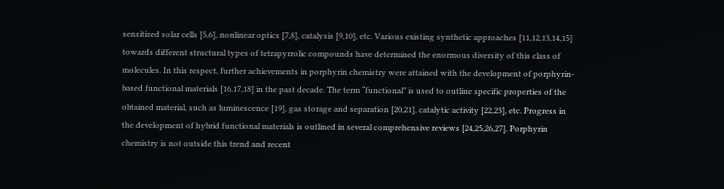sensitized solar cells [5,6], nonlinear optics [7,8], catalysis [9,10], etc. Various existing synthetic approaches [11,12,13,14,15] towards different structural types of tetrapyrrolic compounds have determined the enormous diversity of this class of molecules. In this respect, further achievements in porphyrin chemistry were attained with the development of porphyrin-based functional materials [16,17,18] in the past decade. The term “functional” is used to outline specific properties of the obtained material, such as luminescence [19], gas storage and separation [20,21], catalytic activity [22,23], etc. Progress in the development of hybrid functional materials is outlined in several comprehensive reviews [24,25,26,27]. Porphyrin chemistry is not outside this trend and recent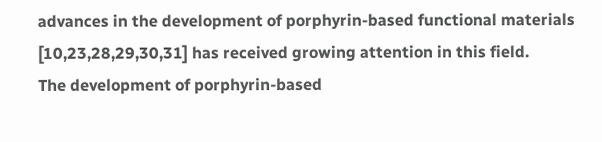advances in the development of porphyrin-based functional materials [10,23,28,29,30,31] has received growing attention in this field.
The development of porphyrin-based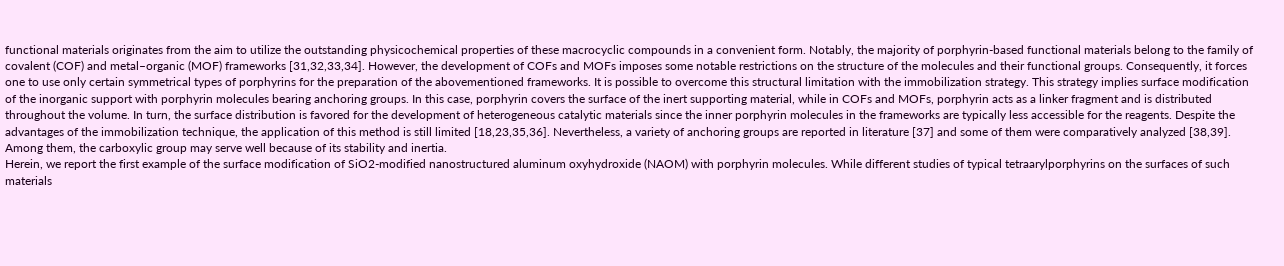functional materials originates from the aim to utilize the outstanding physicochemical properties of these macrocyclic compounds in a convenient form. Notably, the majority of porphyrin-based functional materials belong to the family of covalent (COF) and metal–organic (MOF) frameworks [31,32,33,34]. However, the development of COFs and MOFs imposes some notable restrictions on the structure of the molecules and their functional groups. Consequently, it forces one to use only certain symmetrical types of porphyrins for the preparation of the abovementioned frameworks. It is possible to overcome this structural limitation with the immobilization strategy. This strategy implies surface modification of the inorganic support with porphyrin molecules bearing anchoring groups. In this case, porphyrin covers the surface of the inert supporting material, while in COFs and MOFs, porphyrin acts as a linker fragment and is distributed throughout the volume. In turn, the surface distribution is favored for the development of heterogeneous catalytic materials since the inner porphyrin molecules in the frameworks are typically less accessible for the reagents. Despite the advantages of the immobilization technique, the application of this method is still limited [18,23,35,36]. Nevertheless, a variety of anchoring groups are reported in literature [37] and some of them were comparatively analyzed [38,39]. Among them, the carboxylic group may serve well because of its stability and inertia.
Herein, we report the first example of the surface modification of SiO2-modified nanostructured aluminum oxyhydroxide (NAOM) with porphyrin molecules. While different studies of typical tetraarylporphyrins on the surfaces of such materials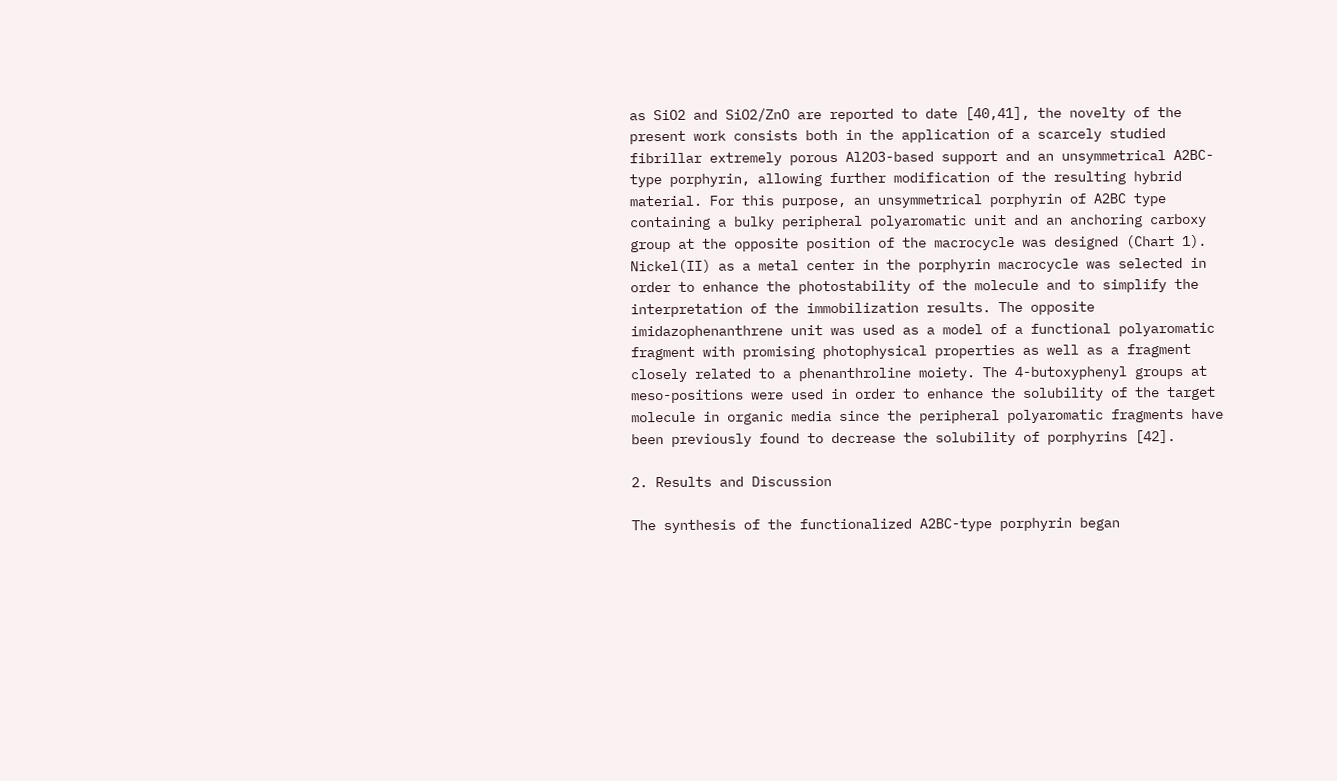as SiO2 and SiO2/ZnO are reported to date [40,41], the novelty of the present work consists both in the application of a scarcely studied fibrillar extremely porous Al2O3-based support and an unsymmetrical A2BC-type porphyrin, allowing further modification of the resulting hybrid material. For this purpose, an unsymmetrical porphyrin of A2BC type containing a bulky peripheral polyaromatic unit and an anchoring carboxy group at the opposite position of the macrocycle was designed (Chart 1). Nickel(II) as a metal center in the porphyrin macrocycle was selected in order to enhance the photostability of the molecule and to simplify the interpretation of the immobilization results. The opposite imidazophenanthrene unit was used as a model of a functional polyaromatic fragment with promising photophysical properties as well as a fragment closely related to a phenanthroline moiety. The 4-butoxyphenyl groups at meso-positions were used in order to enhance the solubility of the target molecule in organic media since the peripheral polyaromatic fragments have been previously found to decrease the solubility of porphyrins [42].

2. Results and Discussion

The synthesis of the functionalized A2BC-type porphyrin began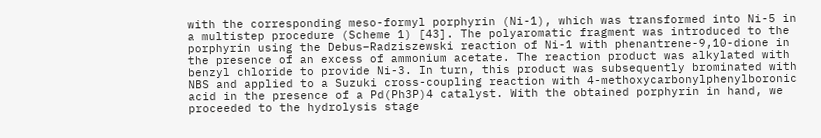with the corresponding meso-formyl porphyrin (Ni-1), which was transformed into Ni-5 in a multistep procedure (Scheme 1) [43]. The polyaromatic fragment was introduced to the porphyrin using the Debus–Radziszewski reaction of Ni-1 with phenantrene-9,10-dione in the presence of an excess of ammonium acetate. The reaction product was alkylated with benzyl chloride to provide Ni-3. In turn, this product was subsequently brominated with NBS and applied to a Suzuki cross-coupling reaction with 4-methoxycarbonylphenylboronic acid in the presence of a Pd(Ph3P)4 catalyst. With the obtained porphyrin in hand, we proceeded to the hydrolysis stage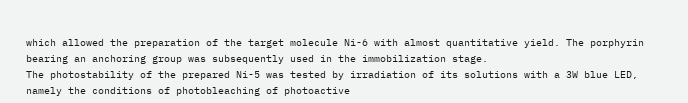which allowed the preparation of the target molecule Ni-6 with almost quantitative yield. The porphyrin bearing an anchoring group was subsequently used in the immobilization stage.
The photostability of the prepared Ni-5 was tested by irradiation of its solutions with a 3W blue LED, namely the conditions of photobleaching of photoactive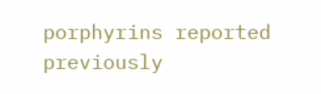porphyrins reported previously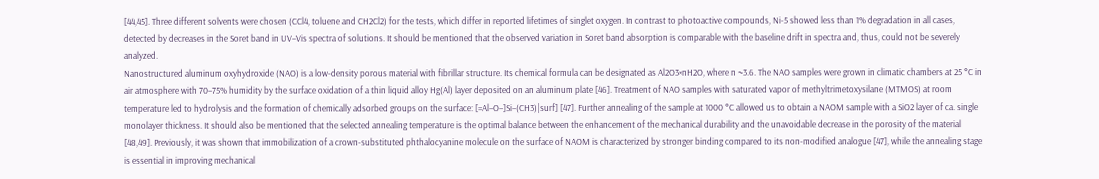[44,45]. Three different solvents were chosen (CCl4, toluene and CH2Cl2) for the tests, which differ in reported lifetimes of singlet oxygen. In contrast to photoactive compounds, Ni-5 showed less than 1% degradation in all cases, detected by decreases in the Soret band in UV–Vis spectra of solutions. It should be mentioned that the observed variation in Soret band absorption is comparable with the baseline drift in spectra and, thus, could not be severely analyzed.
Nanostructured aluminum oxyhydroxide (NAO) is a low-density porous material with fibrillar structure. Its chemical formula can be designated as Al2O3×nH2O, where n ~3.6. The NAO samples were grown in climatic chambers at 25 °C in air atmosphere with 70–75% humidity by the surface oxidation of a thin liquid alloy Hg(Al) layer deposited on an aluminum plate [46]. Treatment of NAO samples with saturated vapor of methyltrimetoxysilane (MTMOS) at room temperature led to hydrolysis and the formation of chemically adsorbed groups on the surface: [=Al–O–]Si–(CH3)|surf] [47]. Further annealing of the sample at 1000 °C allowed us to obtain a NAOM sample with a SiO2 layer of ca. single monolayer thickness. It should also be mentioned that the selected annealing temperature is the optimal balance between the enhancement of the mechanical durability and the unavoidable decrease in the porosity of the material [48,49]. Previously, it was shown that immobilization of a crown-substituted phthalocyanine molecule on the surface of NAOM is characterized by stronger binding compared to its non-modified analogue [47], while the annealing stage is essential in improving mechanical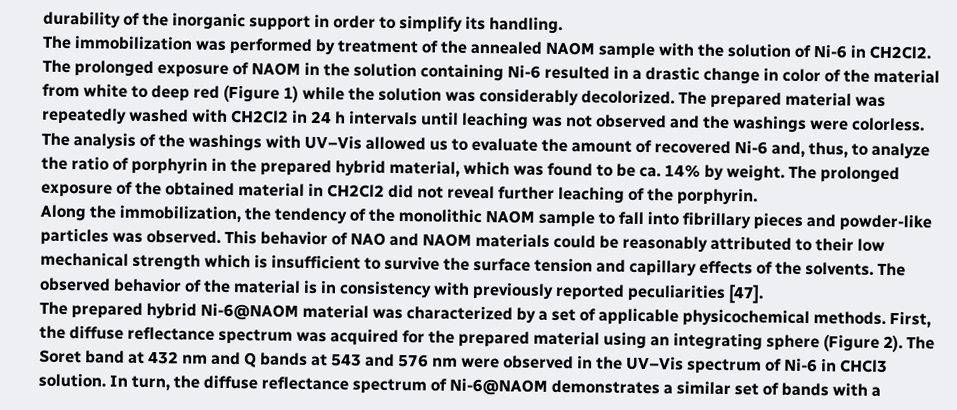durability of the inorganic support in order to simplify its handling.
The immobilization was performed by treatment of the annealed NAOM sample with the solution of Ni-6 in CH2Cl2. The prolonged exposure of NAOM in the solution containing Ni-6 resulted in a drastic change in color of the material from white to deep red (Figure 1) while the solution was considerably decolorized. The prepared material was repeatedly washed with CH2Cl2 in 24 h intervals until leaching was not observed and the washings were colorless. The analysis of the washings with UV–Vis allowed us to evaluate the amount of recovered Ni-6 and, thus, to analyze the ratio of porphyrin in the prepared hybrid material, which was found to be ca. 14% by weight. The prolonged exposure of the obtained material in CH2Cl2 did not reveal further leaching of the porphyrin.
Along the immobilization, the tendency of the monolithic NAOM sample to fall into fibrillary pieces and powder-like particles was observed. This behavior of NAO and NAOM materials could be reasonably attributed to their low mechanical strength which is insufficient to survive the surface tension and capillary effects of the solvents. The observed behavior of the material is in consistency with previously reported peculiarities [47].
The prepared hybrid Ni-6@NAOM material was characterized by a set of applicable physicochemical methods. First, the diffuse reflectance spectrum was acquired for the prepared material using an integrating sphere (Figure 2). The Soret band at 432 nm and Q bands at 543 and 576 nm were observed in the UV–Vis spectrum of Ni-6 in CHCl3 solution. In turn, the diffuse reflectance spectrum of Ni-6@NAOM demonstrates a similar set of bands with a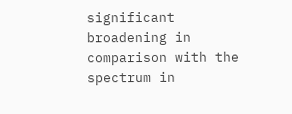significant broadening in comparison with the spectrum in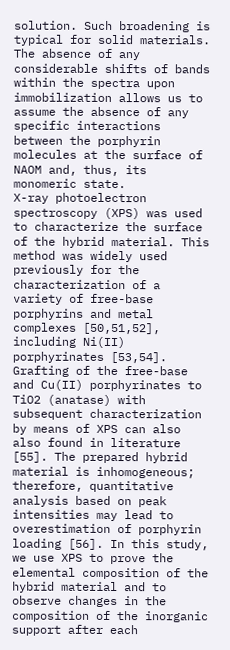solution. Such broadening is typical for solid materials. The absence of any considerable shifts of bands within the spectra upon immobilization allows us to assume the absence of any specific interactions between the porphyrin molecules at the surface of NAOM and, thus, its monomeric state.
X-ray photoelectron spectroscopy (XPS) was used to characterize the surface of the hybrid material. This method was widely used previously for the characterization of a variety of free-base porphyrins and metal complexes [50,51,52], including Ni(II) porphyrinates [53,54]. Grafting of the free-base and Cu(II) porphyrinates to TiO2 (anatase) with subsequent characterization by means of XPS can also also found in literature [55]. The prepared hybrid material is inhomogeneous; therefore, quantitative analysis based on peak intensities may lead to overestimation of porphyrin loading [56]. In this study, we use XPS to prove the elemental composition of the hybrid material and to observe changes in the composition of the inorganic support after each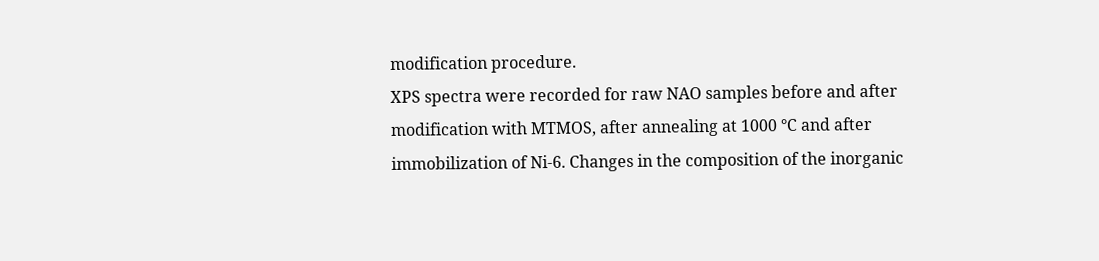modification procedure.
XPS spectra were recorded for raw NAO samples before and after modification with MTMOS, after annealing at 1000 °C and after immobilization of Ni-6. Changes in the composition of the inorganic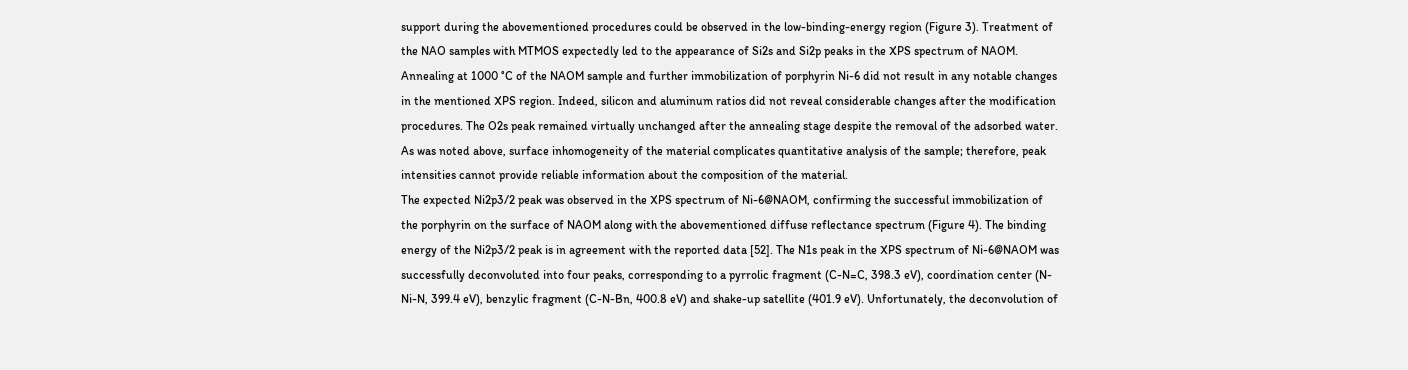support during the abovementioned procedures could be observed in the low-binding-energy region (Figure 3). Treatment of the NAO samples with MTMOS expectedly led to the appearance of Si2s and Si2p peaks in the XPS spectrum of NAOM. Annealing at 1000 °C of the NAOM sample and further immobilization of porphyrin Ni-6 did not result in any notable changes in the mentioned XPS region. Indeed, silicon and aluminum ratios did not reveal considerable changes after the modification procedures. The O2s peak remained virtually unchanged after the annealing stage despite the removal of the adsorbed water. As was noted above, surface inhomogeneity of the material complicates quantitative analysis of the sample; therefore, peak intensities cannot provide reliable information about the composition of the material.
The expected Ni2p3/2 peak was observed in the XPS spectrum of Ni-6@NAOM, confirming the successful immobilization of the porphyrin on the surface of NAOM along with the abovementioned diffuse reflectance spectrum (Figure 4). The binding energy of the Ni2p3/2 peak is in agreement with the reported data [52]. The N1s peak in the XPS spectrum of Ni-6@NAOM was successfully deconvoluted into four peaks, corresponding to a pyrrolic fragment (C-N=C, 398.3 eV), coordination center (N-Ni-N, 399.4 eV), benzylic fragment (C-N-Bn, 400.8 eV) and shake-up satellite (401.9 eV). Unfortunately, the deconvolution of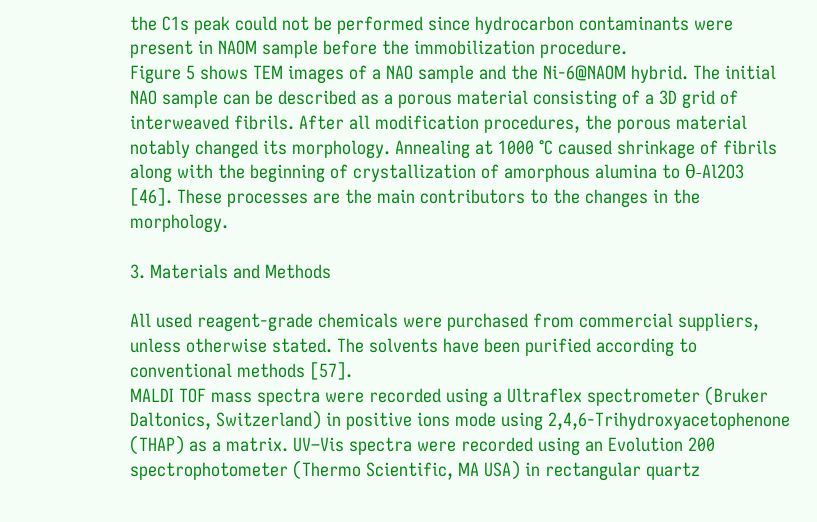the C1s peak could not be performed since hydrocarbon contaminants were present in NAOM sample before the immobilization procedure.
Figure 5 shows TEM images of a NAO sample and the Ni-6@NAOM hybrid. The initial NAO sample can be described as a porous material consisting of a 3D grid of interweaved fibrils. After all modification procedures, the porous material notably changed its morphology. Annealing at 1000 °C caused shrinkage of fibrils along with the beginning of crystallization of amorphous alumina to θ-Al2O3 [46]. These processes are the main contributors to the changes in the morphology.

3. Materials and Methods

All used reagent-grade chemicals were purchased from commercial suppliers, unless otherwise stated. The solvents have been purified according to conventional methods [57].
MALDI TOF mass spectra were recorded using a Ultraflex spectrometer (Bruker Daltonics, Switzerland) in positive ions mode using 2,4,6-Trihydroxyacetophenone (THAP) as a matrix. UV–Vis spectra were recorded using an Evolution 200 spectrophotometer (Thermo Scientific, MA USA) in rectangular quartz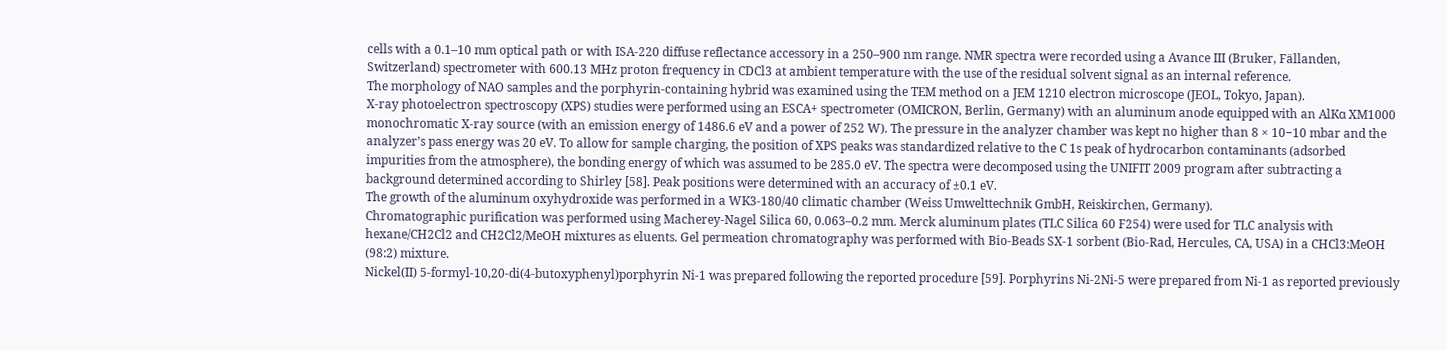cells with a 0.1–10 mm optical path or with ISA-220 diffuse reflectance accessory in a 250–900 nm range. NMR spectra were recorded using a Avance III (Bruker, Fällanden, Switzerland) spectrometer with 600.13 MHz proton frequency in CDCl3 at ambient temperature with the use of the residual solvent signal as an internal reference.
The morphology of NAO samples and the porphyrin-containing hybrid was examined using the TEM method on a JEM 1210 electron microscope (JEOL, Tokyo, Japan).
X-ray photoelectron spectroscopy (XPS) studies were performed using an ESCA+ spectrometer (OMICRON, Berlin, Germany) with an aluminum anode equipped with an AlKα XM1000 monochromatic X-ray source (with an emission energy of 1486.6 eV and a power of 252 W). The pressure in the analyzer chamber was kept no higher than 8 × 10−10 mbar and the analyzer’s pass energy was 20 eV. To allow for sample charging, the position of XPS peaks was standardized relative to the C 1s peak of hydrocarbon contaminants (adsorbed impurities from the atmosphere), the bonding energy of which was assumed to be 285.0 eV. The spectra were decomposed using the UNIFIT 2009 program after subtracting a background determined according to Shirley [58]. Peak positions were determined with an accuracy of ±0.1 eV.
The growth of the aluminum oxyhydroxide was performed in a WK3-180/40 climatic chamber (Weiss Umwelttechnik GmbH, Reiskirchen, Germany).
Chromatographic purification was performed using Macherey-Nagel Silica 60, 0.063–0.2 mm. Merck aluminum plates (TLC Silica 60 F254) were used for TLC analysis with hexane/CH2Cl2 and CH2Cl2/MeOH mixtures as eluents. Gel permeation chromatography was performed with Bio-Beads SX-1 sorbent (Bio-Rad, Hercules, CA, USA) in a CHCl3:MeOH (98:2) mixture.
Nickel(II) 5-formyl-10,20-di(4-butoxyphenyl)porphyrin Ni-1 was prepared following the reported procedure [59]. Porphyrins Ni-2Ni-5 were prepared from Ni-1 as reported previously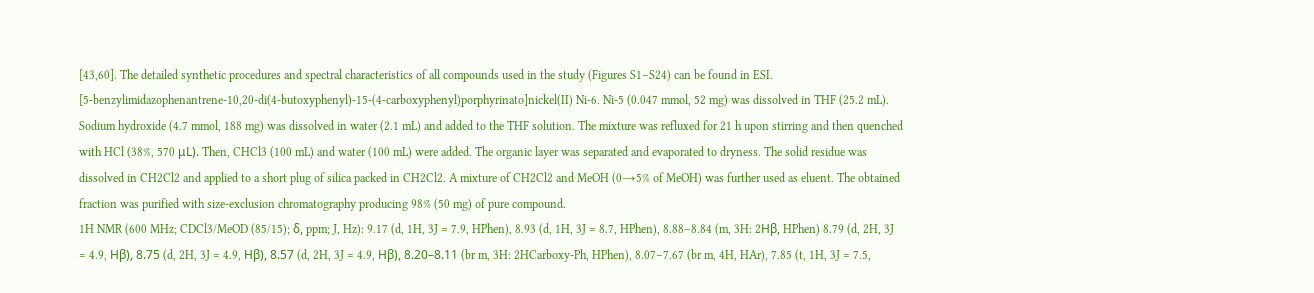[43,60]. The detailed synthetic procedures and spectral characteristics of all compounds used in the study (Figures S1–S24) can be found in ESI.
[5-benzylimidazophenantrene-10,20-di(4-butoxyphenyl)-15-(4-carboxyphenyl)porphyrinato]nickel(II) Ni-6. Ni-5 (0.047 mmol, 52 mg) was dissolved in THF (25.2 mL). Sodium hydroxide (4.7 mmol, 188 mg) was dissolved in water (2.1 mL) and added to the THF solution. The mixture was refluxed for 21 h upon stirring and then quenched with HCl (38%, 570 μL). Then, CHCl3 (100 mL) and water (100 mL) were added. The organic layer was separated and evaporated to dryness. The solid residue was dissolved in CH2Cl2 and applied to a short plug of silica packed in CH2Cl2. A mixture of CH2Cl2 and MeOH (0→5% of MeOH) was further used as eluent. The obtained fraction was purified with size-exclusion chromatography producing 98% (50 mg) of pure compound.
1H NMR (600 MHz; CDCl3/MeOD (85/15); δ, ppm; J, Hz): 9.17 (d, 1H, 3J = 7.9, HPhen), 8.93 (d, 1H, 3J = 8.7, HPhen), 8.88–8.84 (m, 3H: 2Hβ, HPhen) 8.79 (d, 2H, 3J = 4.9, Hβ), 8.75 (d, 2H, 3J = 4.9, Hβ), 8.57 (d, 2H, 3J = 4.9, Hβ), 8.20–8.11 (br m, 3H: 2HCarboxy-Ph, HPhen), 8.07–7.67 (br m, 4H, HAr), 7.85 (t, 1H, 3J = 7.5,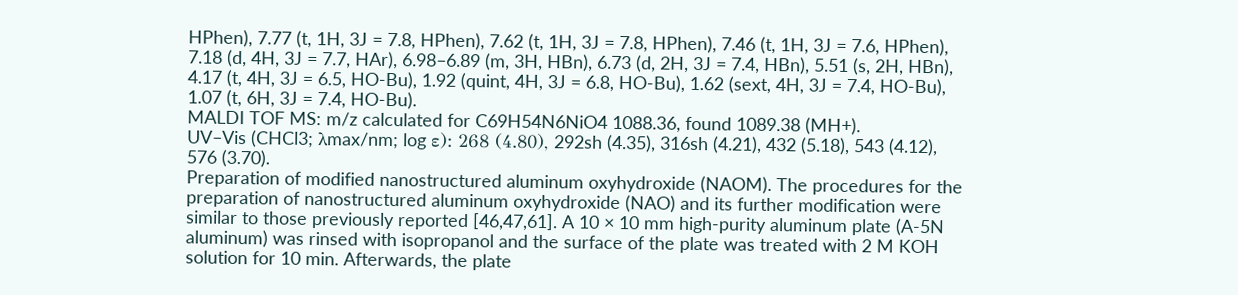HPhen), 7.77 (t, 1H, 3J = 7.8, HPhen), 7.62 (t, 1H, 3J = 7.8, HPhen), 7.46 (t, 1H, 3J = 7.6, HPhen), 7.18 (d, 4H, 3J = 7.7, HAr), 6.98–6.89 (m, 3H, HBn), 6.73 (d, 2H, 3J = 7.4, HBn), 5.51 (s, 2H, HBn), 4.17 (t, 4H, 3J = 6.5, HO-Bu), 1.92 (quint, 4H, 3J = 6.8, HO-Bu), 1.62 (sext, 4H, 3J = 7.4, HO-Bu), 1.07 (t, 6H, 3J = 7.4, HO-Bu).
MALDI TOF MS: m/z calculated for C69H54N6NiO4 1088.36, found 1089.38 (MH+).
UV–Vis (CHCl3; λmax/nm; log ε): 268 (4.80), 292sh (4.35), 316sh (4.21), 432 (5.18), 543 (4.12), 576 (3.70).
Preparation of modified nanostructured aluminum oxyhydroxide (NAOM). The procedures for the preparation of nanostructured aluminum oxyhydroxide (NAO) and its further modification were similar to those previously reported [46,47,61]. A 10 × 10 mm high-purity aluminum plate (A-5N aluminum) was rinsed with isopropanol and the surface of the plate was treated with 2 M KOH solution for 10 min. Afterwards, the plate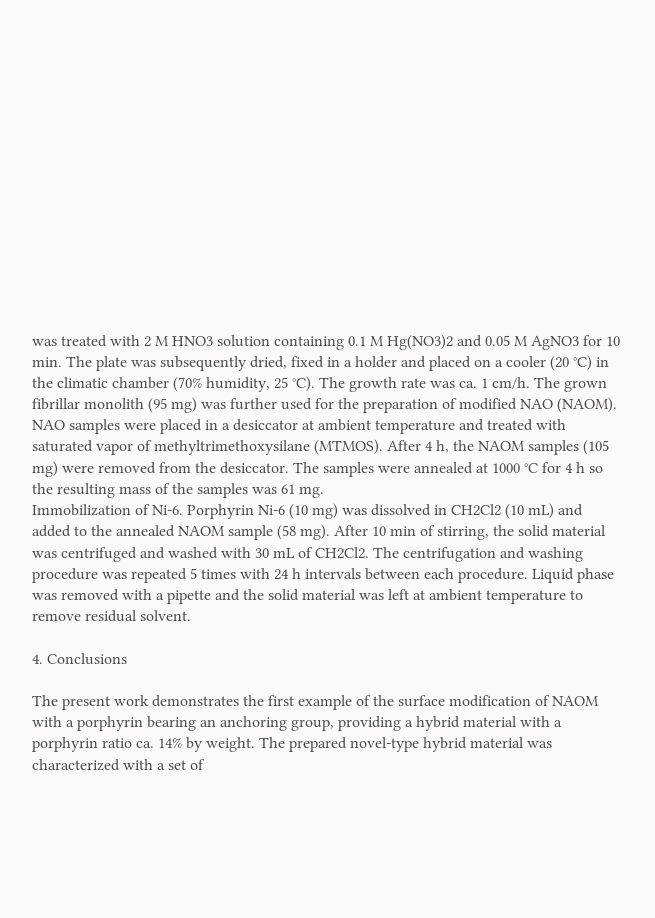was treated with 2 M HNO3 solution containing 0.1 M Hg(NO3)2 and 0.05 M AgNO3 for 10 min. The plate was subsequently dried, fixed in a holder and placed on a cooler (20 °C) in the climatic chamber (70% humidity, 25 °C). The growth rate was ca. 1 cm/h. The grown fibrillar monolith (95 mg) was further used for the preparation of modified NAO (NAOM). NAO samples were placed in a desiccator at ambient temperature and treated with saturated vapor of methyltrimethoxysilane (MTMOS). After 4 h, the NAOM samples (105 mg) were removed from the desiccator. The samples were annealed at 1000 °C for 4 h so the resulting mass of the samples was 61 mg.
Immobilization of Ni-6. Porphyrin Ni-6 (10 mg) was dissolved in CH2Cl2 (10 mL) and added to the annealed NAOM sample (58 mg). After 10 min of stirring, the solid material was centrifuged and washed with 30 mL of CH2Cl2. The centrifugation and washing procedure was repeated 5 times with 24 h intervals between each procedure. Liquid phase was removed with a pipette and the solid material was left at ambient temperature to remove residual solvent.

4. Conclusions

The present work demonstrates the first example of the surface modification of NAOM with a porphyrin bearing an anchoring group, providing a hybrid material with a porphyrin ratio ca. 14% by weight. The prepared novel-type hybrid material was characterized with a set of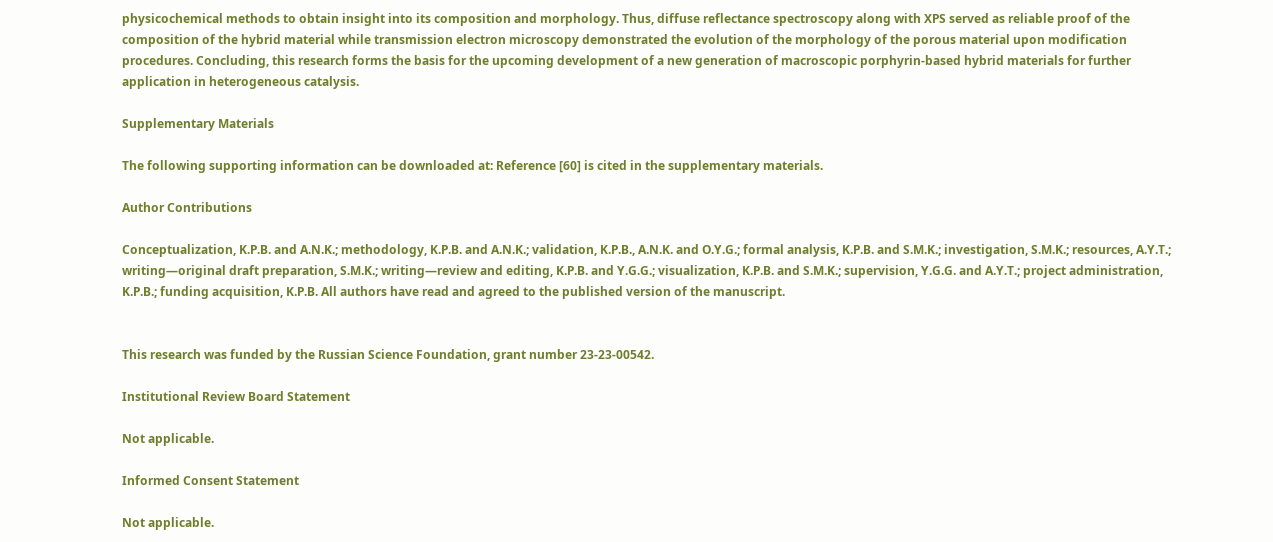physicochemical methods to obtain insight into its composition and morphology. Thus, diffuse reflectance spectroscopy along with XPS served as reliable proof of the composition of the hybrid material while transmission electron microscopy demonstrated the evolution of the morphology of the porous material upon modification procedures. Concluding, this research forms the basis for the upcoming development of a new generation of macroscopic porphyrin-based hybrid materials for further application in heterogeneous catalysis.

Supplementary Materials

The following supporting information can be downloaded at: Reference [60] is cited in the supplementary materials.

Author Contributions

Conceptualization, K.P.B. and A.N.K.; methodology, K.P.B. and A.N.K.; validation, K.P.B., A.N.K. and O.Y.G.; formal analysis, K.P.B. and S.M.K.; investigation, S.M.K.; resources, A.Y.T.; writing—original draft preparation, S.M.K.; writing—review and editing, K.P.B. and Y.G.G.; visualization, K.P.B. and S.M.K.; supervision, Y.G.G. and A.Y.T.; project administration, K.P.B.; funding acquisition, K.P.B. All authors have read and agreed to the published version of the manuscript.


This research was funded by the Russian Science Foundation, grant number 23-23-00542.

Institutional Review Board Statement

Not applicable.

Informed Consent Statement

Not applicable.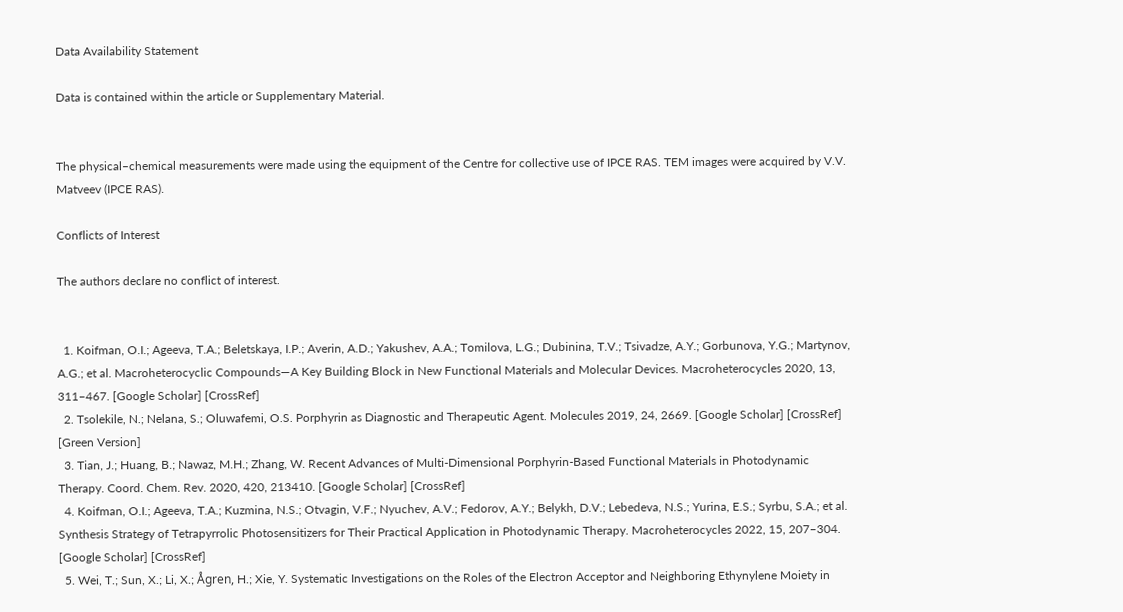Data Availability Statement

Data is contained within the article or Supplementary Material.


The physical–chemical measurements were made using the equipment of the Centre for collective use of IPCE RAS. TEM images were acquired by V.V. Matveev (IPCE RAS).

Conflicts of Interest

The authors declare no conflict of interest.


  1. Koifman, O.I.; Ageeva, T.A.; Beletskaya, I.P.; Averin, A.D.; Yakushev, A.A.; Tomilova, L.G.; Dubinina, T.V.; Tsivadze, A.Y.; Gorbunova, Y.G.; Martynov, A.G.; et al. Macroheterocyclic Compounds—A Key Building Block in New Functional Materials and Molecular Devices. Macroheterocycles 2020, 13, 311–467. [Google Scholar] [CrossRef]
  2. Tsolekile, N.; Nelana, S.; Oluwafemi, O.S. Porphyrin as Diagnostic and Therapeutic Agent. Molecules 2019, 24, 2669. [Google Scholar] [CrossRef] [Green Version]
  3. Tian, J.; Huang, B.; Nawaz, M.H.; Zhang, W. Recent Advances of Multi-Dimensional Porphyrin-Based Functional Materials in Photodynamic Therapy. Coord. Chem. Rev. 2020, 420, 213410. [Google Scholar] [CrossRef]
  4. Koifman, O.I.; Ageeva, T.A.; Kuzmina, N.S.; Otvagin, V.F.; Nyuchev, A.V.; Fedorov, A.Y.; Belykh, D.V.; Lebedeva, N.S.; Yurina, E.S.; Syrbu, S.A.; et al. Synthesis Strategy of Tetrapyrrolic Photosensitizers for Their Practical Application in Photodynamic Therapy. Macroheterocycles 2022, 15, 207–304. [Google Scholar] [CrossRef]
  5. Wei, T.; Sun, X.; Li, X.; Ågren, H.; Xie, Y. Systematic Investigations on the Roles of the Electron Acceptor and Neighboring Ethynylene Moiety in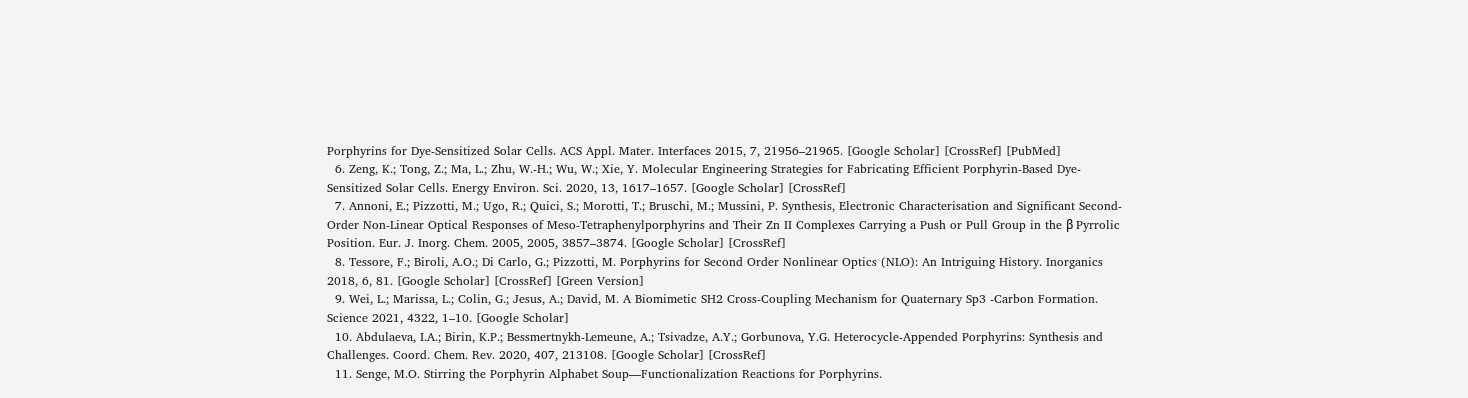Porphyrins for Dye-Sensitized Solar Cells. ACS Appl. Mater. Interfaces 2015, 7, 21956–21965. [Google Scholar] [CrossRef] [PubMed]
  6. Zeng, K.; Tong, Z.; Ma, L.; Zhu, W.-H.; Wu, W.; Xie, Y. Molecular Engineering Strategies for Fabricating Efficient Porphyrin-Based Dye-Sensitized Solar Cells. Energy Environ. Sci. 2020, 13, 1617–1657. [Google Scholar] [CrossRef]
  7. Annoni, E.; Pizzotti, M.; Ugo, R.; Quici, S.; Morotti, T.; Bruschi, M.; Mussini, P. Synthesis, Electronic Characterisation and Significant Second-Order Non-Linear Optical Responses of Meso-Tetraphenylporphyrins and Their Zn II Complexes Carrying a Push or Pull Group in the β Pyrrolic Position. Eur. J. Inorg. Chem. 2005, 2005, 3857–3874. [Google Scholar] [CrossRef]
  8. Tessore, F.; Biroli, A.O.; Di Carlo, G.; Pizzotti, M. Porphyrins for Second Order Nonlinear Optics (NLO): An Intriguing History. Inorganics 2018, 6, 81. [Google Scholar] [CrossRef] [Green Version]
  9. Wei, L.; Marissa, L.; Colin, G.; Jesus, A.; David, M. A Biomimetic SH2 Cross-Coupling Mechanism for Quaternary Sp3 -Carbon Formation. Science 2021, 4322, 1–10. [Google Scholar]
  10. Abdulaeva, I.A.; Birin, K.P.; Bessmertnykh-Lemeune, A.; Tsivadze, A.Y.; Gorbunova, Y.G. Heterocycle-Appended Porphyrins: Synthesis and Challenges. Coord. Chem. Rev. 2020, 407, 213108. [Google Scholar] [CrossRef]
  11. Senge, M.O. Stirring the Porphyrin Alphabet Soup—Functionalization Reactions for Porphyrins.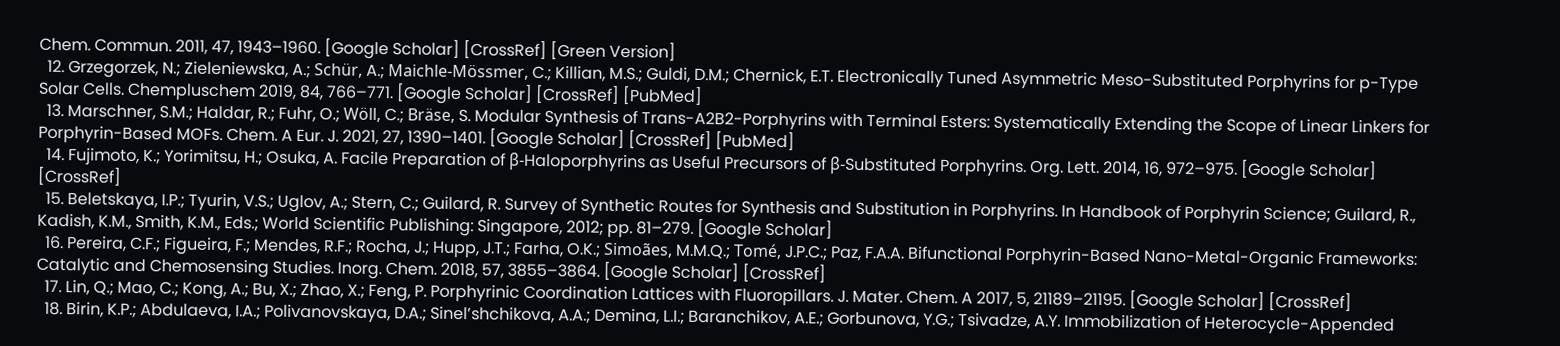Chem. Commun. 2011, 47, 1943–1960. [Google Scholar] [CrossRef] [Green Version]
  12. Grzegorzek, N.; Zieleniewska, A.; Schür, A.; Maichle-Mössmer, C.; Killian, M.S.; Guldi, D.M.; Chernick, E.T. Electronically Tuned Asymmetric Meso-Substituted Porphyrins for p-Type Solar Cells. Chempluschem 2019, 84, 766–771. [Google Scholar] [CrossRef] [PubMed]
  13. Marschner, S.M.; Haldar, R.; Fuhr, O.; Wöll, C.; Bräse, S. Modular Synthesis of Trans-A2B2-Porphyrins with Terminal Esters: Systematically Extending the Scope of Linear Linkers for Porphyrin-Based MOFs. Chem. A Eur. J. 2021, 27, 1390–1401. [Google Scholar] [CrossRef] [PubMed]
  14. Fujimoto, K.; Yorimitsu, H.; Osuka, A. Facile Preparation of β-Haloporphyrins as Useful Precursors of β-Substituted Porphyrins. Org. Lett. 2014, 16, 972–975. [Google Scholar] [CrossRef]
  15. Beletskaya, I.P.; Tyurin, V.S.; Uglov, A.; Stern, C.; Guilard, R. Survey of Synthetic Routes for Synthesis and Substitution in Porphyrins. In Handbook of Porphyrin Science; Guilard, R., Kadish, K.M., Smith, K.M., Eds.; World Scientific Publishing: Singapore, 2012; pp. 81–279. [Google Scholar]
  16. Pereira, C.F.; Figueira, F.; Mendes, R.F.; Rocha, J.; Hupp, J.T.; Farha, O.K.; Simoães, M.M.Q.; Tomé, J.P.C.; Paz, F.A.A. Bifunctional Porphyrin-Based Nano-Metal-Organic Frameworks: Catalytic and Chemosensing Studies. Inorg. Chem. 2018, 57, 3855–3864. [Google Scholar] [CrossRef]
  17. Lin, Q.; Mao, C.; Kong, A.; Bu, X.; Zhao, X.; Feng, P. Porphyrinic Coordination Lattices with Fluoropillars. J. Mater. Chem. A 2017, 5, 21189–21195. [Google Scholar] [CrossRef]
  18. Birin, K.P.; Abdulaeva, I.A.; Polivanovskaya, D.A.; Sinel’shchikova, A.A.; Demina, L.I.; Baranchikov, A.E.; Gorbunova, Y.G.; Tsivadze, A.Y. Immobilization of Heterocycle-Appended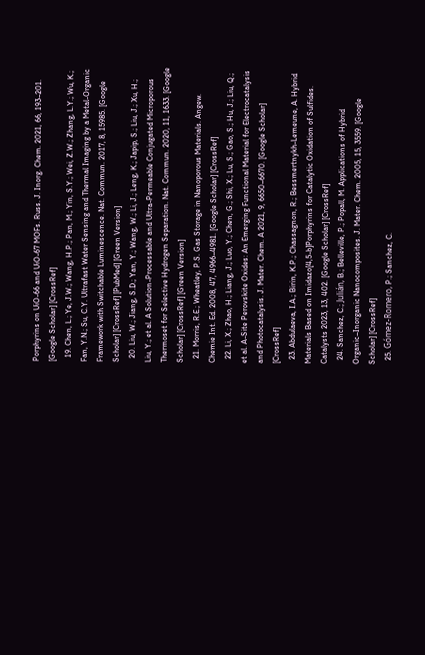Porphyrins on UiO-66 and UiO-67 MOFs. Russ. J. Inorg. Chem. 2021, 66, 193–201. [Google Scholar] [CrossRef]
  19. Chen, L.; Ye, J.W.; Wang, H.P.; Pan, M.; Yin, S.Y.; Wei, Z.W.; Zhang, L.Y.; Wu, K.; Fan, Y.N.; Su, C.Y. Ultrafast Water Sensing and Thermal Imaging by a Metal-Organic Framework with Switchable Luminescence. Nat. Commun. 2017, 8, 15985. [Google Scholar] [CrossRef] [PubMed] [Green Version]
  20. Liu, W.; Jiang, S.D.; Yan, Y.; Wang, W.; Li, J.; Leng, K.; Japip, S.; Liu, J.; Xu, H.; Liu, Y.; et al. A Solution-Processable and Ultra-Permeable Conjugated Microporous Thermoset for Selective Hydrogen Separation. Nat. Commun. 2020, 11, 1633. [Google Scholar] [CrossRef] [Green Version]
  21. Morris, R.E.; Wheatley, P.S. Gas Storage in Nanoporous Materials. Angew. Chemie Int. Ed. 2008, 47, 4966–4981. [Google Scholar] [CrossRef]
  22. Li, X.; Zhao, H.; Liang, J.; Luo, Y.; Chen, G.; Shi, X.; Lu, S.; Gao, S.; Hu, J.; Liu, Q.; et al. A-Site Perovskite Oxides: An Emerging Functional Material for Electrocatalysis and Photocatalysis. J. Mater. Chem. A 2021, 9, 6650–6670. [Google Scholar] [CrossRef]
  23. Abdulaeva, I.A.; Birin, K.P.; Chassagnon, R.; Bessmertnykh-Lemeune, A. Hybrid Materials Based on Imidazo[4,5-b]Porphyrins for Catalytic Oxidation of Sulfides. Catalysts 2023, 13, 402. [Google Scholar] [CrossRef]
  24. Sanchez, C.; Julián, B.; Belleville, P.; Popall, M. Applications of Hybrid Organic–Inorganic Nanocomposites. J. Mater. Chem. 2005, 15, 3559. [Google Scholar] [CrossRef]
  25. Gómez-Romero, P.; Sanchez, C.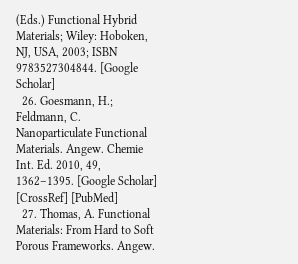(Eds.) Functional Hybrid Materials; Wiley: Hoboken, NJ, USA, 2003; ISBN 9783527304844. [Google Scholar]
  26. Goesmann, H.; Feldmann, C. Nanoparticulate Functional Materials. Angew. Chemie Int. Ed. 2010, 49, 1362–1395. [Google Scholar] [CrossRef] [PubMed]
  27. Thomas, A. Functional Materials: From Hard to Soft Porous Frameworks. Angew.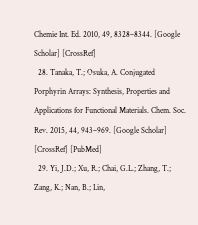Chemie Int. Ed. 2010, 49, 8328–8344. [Google Scholar] [CrossRef]
  28. Tanaka, T.; Osuka, A. Conjugated Porphyrin Arrays: Synthesis, Properties and Applications for Functional Materials. Chem. Soc. Rev. 2015, 44, 943–969. [Google Scholar] [CrossRef] [PubMed]
  29. Yi, J.D.; Xu, R.; Chai, G.L.; Zhang, T.; Zang, K.; Nan, B.; Lin,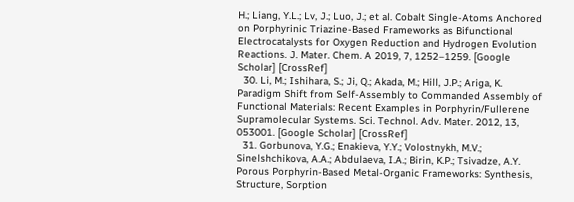H.; Liang, Y.L.; Lv, J.; Luo, J.; et al. Cobalt Single-Atoms Anchored on Porphyrinic Triazine-Based Frameworks as Bifunctional Electrocatalysts for Oxygen Reduction and Hydrogen Evolution Reactions. J. Mater. Chem. A 2019, 7, 1252–1259. [Google Scholar] [CrossRef]
  30. Li, M.; Ishihara, S.; Ji, Q.; Akada, M.; Hill, J.P.; Ariga, K. Paradigm Shift from Self-Assembly to Commanded Assembly of Functional Materials: Recent Examples in Porphyrin/Fullerene Supramolecular Systems. Sci. Technol. Adv. Mater. 2012, 13, 053001. [Google Scholar] [CrossRef]
  31. Gorbunova, Y.G.; Enakieva, Y.Y.; Volostnykh, M.V.; Sinelshchikova, A.A.; Abdulaeva, I.A.; Birin, K.P.; Tsivadze, A.Y. Porous Porphyrin-Based Metal-Organic Frameworks: Synthesis, Structure, Sorption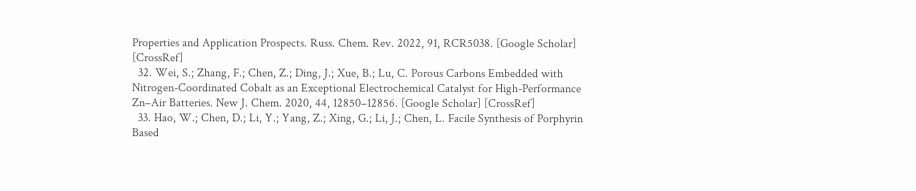Properties and Application Prospects. Russ. Chem. Rev. 2022, 91, RCR5038. [Google Scholar] [CrossRef]
  32. Wei, S.; Zhang, F.; Chen, Z.; Ding, J.; Xue, B.; Lu, C. Porous Carbons Embedded with Nitrogen-Coordinated Cobalt as an Exceptional Electrochemical Catalyst for High-Performance Zn–Air Batteries. New J. Chem. 2020, 44, 12850–12856. [Google Scholar] [CrossRef]
  33. Hao, W.; Chen, D.; Li, Y.; Yang, Z.; Xing, G.; Li, J.; Chen, L. Facile Synthesis of Porphyrin Based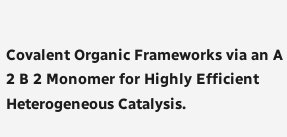Covalent Organic Frameworks via an A 2 B 2 Monomer for Highly Efficient Heterogeneous Catalysis.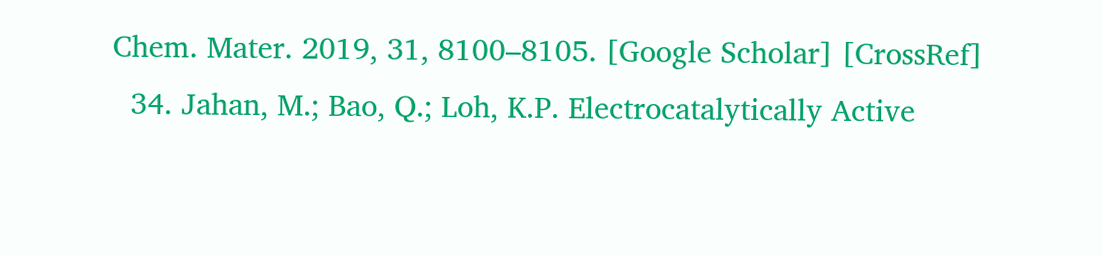Chem. Mater. 2019, 31, 8100–8105. [Google Scholar] [CrossRef]
  34. Jahan, M.; Bao, Q.; Loh, K.P. Electrocatalytically Active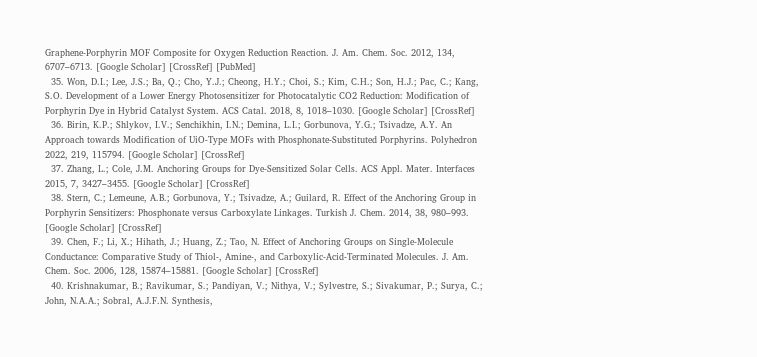Graphene-Porphyrin MOF Composite for Oxygen Reduction Reaction. J. Am. Chem. Soc. 2012, 134, 6707–6713. [Google Scholar] [CrossRef] [PubMed]
  35. Won, D.I.; Lee, J.S.; Ba, Q.; Cho, Y.J.; Cheong, H.Y.; Choi, S.; Kim, C.H.; Son, H.J.; Pac, C.; Kang, S.O. Development of a Lower Energy Photosensitizer for Photocatalytic CO2 Reduction: Modification of Porphyrin Dye in Hybrid Catalyst System. ACS Catal. 2018, 8, 1018–1030. [Google Scholar] [CrossRef]
  36. Birin, K.P.; Shlykov, I.V.; Senchikhin, I.N.; Demina, L.I.; Gorbunova, Y.G.; Tsivadze, A.Y. An Approach towards Modification of UiO-Type MOFs with Phosphonate-Substituted Porphyrins. Polyhedron 2022, 219, 115794. [Google Scholar] [CrossRef]
  37. Zhang, L.; Cole, J.M. Anchoring Groups for Dye-Sensitized Solar Cells. ACS Appl. Mater. Interfaces 2015, 7, 3427–3455. [Google Scholar] [CrossRef]
  38. Stern, C.; Lemeune, A.B.; Gorbunova, Y.; Tsivadze, A.; Guilard, R. Effect of the Anchoring Group in Porphyrin Sensitizers: Phosphonate versus Carboxylate Linkages. Turkish J. Chem. 2014, 38, 980–993. [Google Scholar] [CrossRef]
  39. Chen, F.; Li, X.; Hihath, J.; Huang, Z.; Tao, N. Effect of Anchoring Groups on Single-Molecule Conductance: Comparative Study of Thiol-, Amine-, and Carboxylic-Acid-Terminated Molecules. J. Am. Chem. Soc. 2006, 128, 15874–15881. [Google Scholar] [CrossRef]
  40. Krishnakumar, B.; Ravikumar, S.; Pandiyan, V.; Nithya, V.; Sylvestre, S.; Sivakumar, P.; Surya, C.; John, N.A.A.; Sobral, A.J.F.N. Synthesis,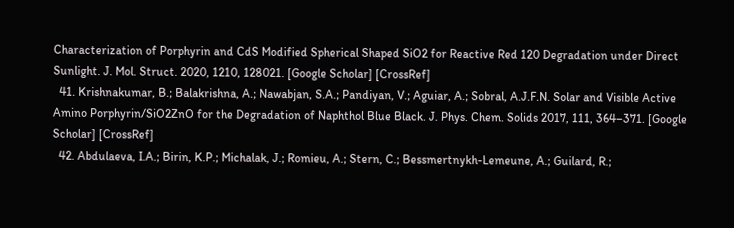Characterization of Porphyrin and CdS Modified Spherical Shaped SiO2 for Reactive Red 120 Degradation under Direct Sunlight. J. Mol. Struct. 2020, 1210, 128021. [Google Scholar] [CrossRef]
  41. Krishnakumar, B.; Balakrishna, A.; Nawabjan, S.A.; Pandiyan, V.; Aguiar, A.; Sobral, A.J.F.N. Solar and Visible Active Amino Porphyrin/SiO2ZnO for the Degradation of Naphthol Blue Black. J. Phys. Chem. Solids 2017, 111, 364–371. [Google Scholar] [CrossRef]
  42. Abdulaeva, I.A.; Birin, K.P.; Michalak, J.; Romieu, A.; Stern, C.; Bessmertnykh-Lemeune, A.; Guilard, R.;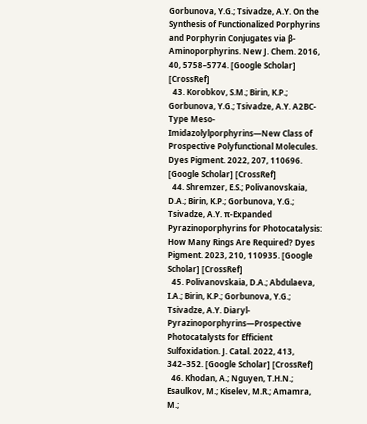Gorbunova, Y.G.; Tsivadze, A.Y. On the Synthesis of Functionalized Porphyrins and Porphyrin Conjugates via β-Aminoporphyrins. New J. Chem. 2016, 40, 5758–5774. [Google Scholar] [CrossRef]
  43. Korobkov, S.M.; Birin, K.P.; Gorbunova, Y.G.; Tsivadze, A.Y. A2BC-Type Meso-Imidazolylporphyrins—New Class of Prospective Polyfunctional Molecules. Dyes Pigment. 2022, 207, 110696. [Google Scholar] [CrossRef]
  44. Shremzer, E.S.; Polivanovskaia, D.A.; Birin, K.P.; Gorbunova, Y.G.; Tsivadze, A.Y. π-Expanded Pyrazinoporphyrins for Photocatalysis: How Many Rings Are Required? Dyes Pigment. 2023, 210, 110935. [Google Scholar] [CrossRef]
  45. Polivanovskaia, D.A.; Abdulaeva, I.A.; Birin, K.P.; Gorbunova, Y.G.; Tsivadze, A.Y. Diaryl-Pyrazinoporphyrins—Prospective Photocatalysts for Efficient Sulfoxidation. J. Catal. 2022, 413, 342–352. [Google Scholar] [CrossRef]
  46. Khodan, A.; Nguyen, T.H.N.; Esaulkov, M.; Kiselev, M.R.; Amamra, M.;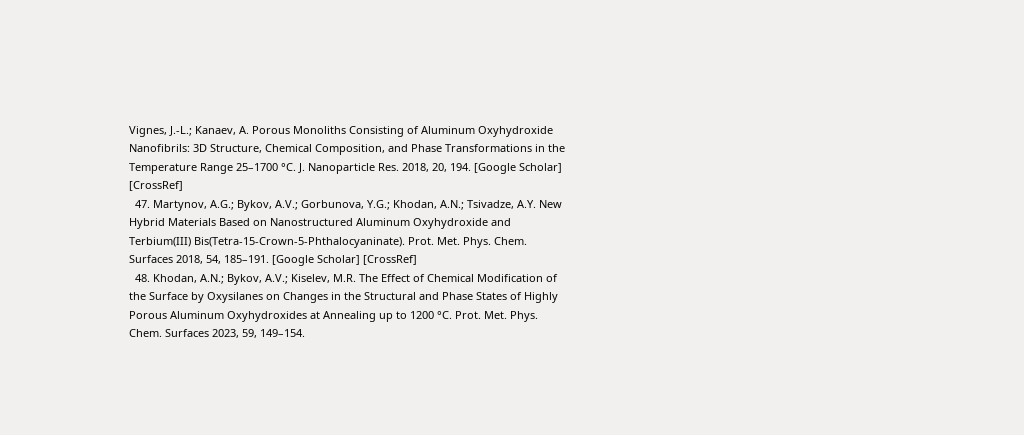Vignes, J.-L.; Kanaev, A. Porous Monoliths Consisting of Aluminum Oxyhydroxide Nanofibrils: 3D Structure, Chemical Composition, and Phase Transformations in the Temperature Range 25–1700 °C. J. Nanoparticle Res. 2018, 20, 194. [Google Scholar] [CrossRef]
  47. Martynov, A.G.; Bykov, A.V.; Gorbunova, Y.G.; Khodan, A.N.; Tsivadze, A.Y. New Hybrid Materials Based on Nanostructured Aluminum Oxyhydroxide and Terbium(III) Bis(Tetra-15-Crown-5-Phthalocyaninate). Prot. Met. Phys. Chem. Surfaces 2018, 54, 185–191. [Google Scholar] [CrossRef]
  48. Khodan, A.N.; Bykov, A.V.; Kiselev, M.R. The Effect of Chemical Modification of the Surface by Oxysilanes on Changes in the Structural and Phase States of Highly Porous Aluminum Oxyhydroxides at Annealing up to 1200 °C. Prot. Met. Phys. Chem. Surfaces 2023, 59, 149–154.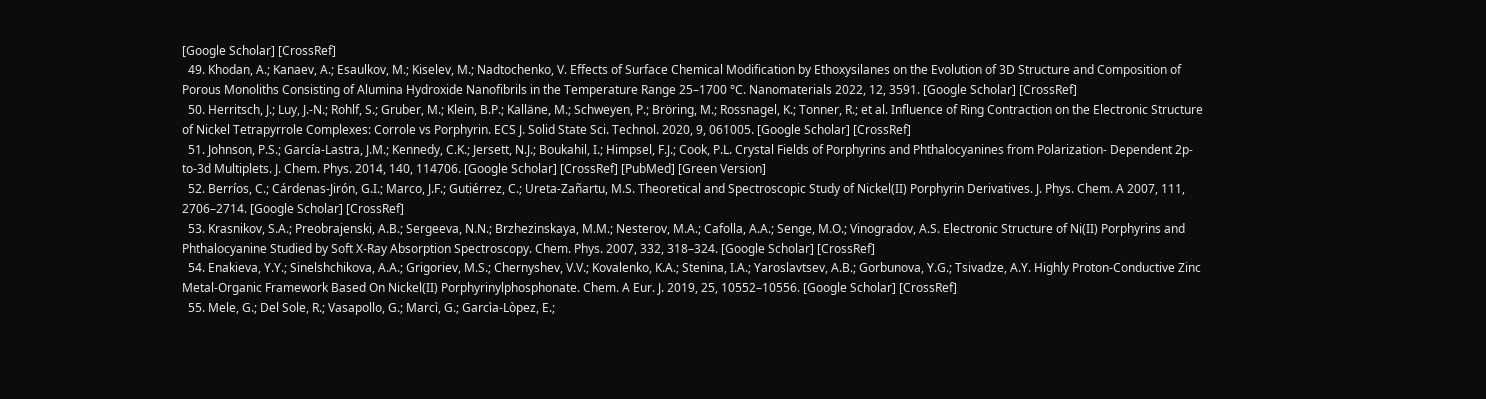[Google Scholar] [CrossRef]
  49. Khodan, A.; Kanaev, A.; Esaulkov, M.; Kiselev, M.; Nadtochenko, V. Effects of Surface Chemical Modification by Ethoxysilanes on the Evolution of 3D Structure and Composition of Porous Monoliths Consisting of Alumina Hydroxide Nanofibrils in the Temperature Range 25–1700 °C. Nanomaterials 2022, 12, 3591. [Google Scholar] [CrossRef]
  50. Herritsch, J.; Luy, J.-N.; Rohlf, S.; Gruber, M.; Klein, B.P.; Kalläne, M.; Schweyen, P.; Bröring, M.; Rossnagel, K.; Tonner, R.; et al. Influence of Ring Contraction on the Electronic Structure of Nickel Tetrapyrrole Complexes: Corrole vs Porphyrin. ECS J. Solid State Sci. Technol. 2020, 9, 061005. [Google Scholar] [CrossRef]
  51. Johnson, P.S.; García-Lastra, J.M.; Kennedy, C.K.; Jersett, N.J.; Boukahil, I.; Himpsel, F.J.; Cook, P.L. Crystal Fields of Porphyrins and Phthalocyanines from Polarization- Dependent 2p-to-3d Multiplets. J. Chem. Phys. 2014, 140, 114706. [Google Scholar] [CrossRef] [PubMed] [Green Version]
  52. Berríos, C.; Cárdenas-Jirón, G.I.; Marco, J.F.; Gutiérrez, C.; Ureta-Zañartu, M.S. Theoretical and Spectroscopic Study of Nickel(II) Porphyrin Derivatives. J. Phys. Chem. A 2007, 111, 2706–2714. [Google Scholar] [CrossRef]
  53. Krasnikov, S.A.; Preobrajenski, A.B.; Sergeeva, N.N.; Brzhezinskaya, M.M.; Nesterov, M.A.; Cafolla, A.A.; Senge, M.O.; Vinogradov, A.S. Electronic Structure of Ni(II) Porphyrins and Phthalocyanine Studied by Soft X-Ray Absorption Spectroscopy. Chem. Phys. 2007, 332, 318–324. [Google Scholar] [CrossRef]
  54. Enakieva, Y.Y.; Sinelshchikova, A.A.; Grigoriev, M.S.; Chernyshev, V.V.; Kovalenko, K.A.; Stenina, I.A.; Yaroslavtsev, A.B.; Gorbunova, Y.G.; Tsivadze, A.Y. Highly Proton-Conductive Zinc Metal-Organic Framework Based On Nickel(II) Porphyrinylphosphonate. Chem. A Eur. J. 2019, 25, 10552–10556. [Google Scholar] [CrossRef]
  55. Mele, G.; Del Sole, R.; Vasapollo, G.; Marcì, G.; Garcìa-Lòpez, E.;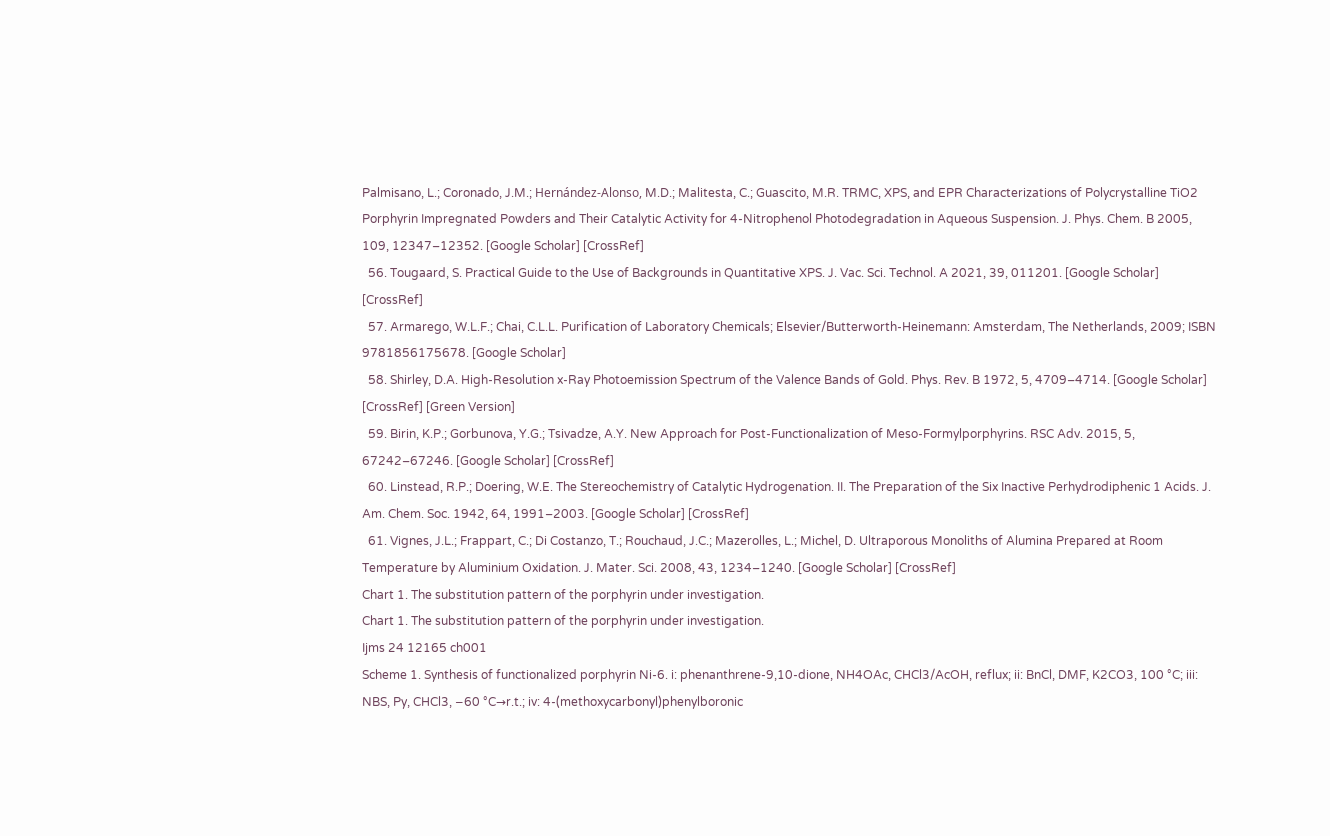Palmisano, L.; Coronado, J.M.; Hernández-Alonso, M.D.; Malitesta, C.; Guascito, M.R. TRMC, XPS, and EPR Characterizations of Polycrystalline TiO2 Porphyrin Impregnated Powders and Their Catalytic Activity for 4-Nitrophenol Photodegradation in Aqueous Suspension. J. Phys. Chem. B 2005, 109, 12347–12352. [Google Scholar] [CrossRef]
  56. Tougaard, S. Practical Guide to the Use of Backgrounds in Quantitative XPS. J. Vac. Sci. Technol. A 2021, 39, 011201. [Google Scholar] [CrossRef]
  57. Armarego, W.L.F.; Chai, C.L.L. Purification of Laboratory Chemicals; Elsevier/Butterworth-Heinemann: Amsterdam, The Netherlands, 2009; ISBN 9781856175678. [Google Scholar]
  58. Shirley, D.A. High-Resolution x-Ray Photoemission Spectrum of the Valence Bands of Gold. Phys. Rev. B 1972, 5, 4709–4714. [Google Scholar] [CrossRef] [Green Version]
  59. Birin, K.P.; Gorbunova, Y.G.; Tsivadze, A.Y. New Approach for Post-Functionalization of Meso-Formylporphyrins. RSC Adv. 2015, 5, 67242–67246. [Google Scholar] [CrossRef]
  60. Linstead, R.P.; Doering, W.E. The Stereochemistry of Catalytic Hydrogenation. II. The Preparation of the Six Inactive Perhydrodiphenic 1 Acids. J. Am. Chem. Soc. 1942, 64, 1991–2003. [Google Scholar] [CrossRef]
  61. Vignes, J.L.; Frappart, C.; Di Costanzo, T.; Rouchaud, J.C.; Mazerolles, L.; Michel, D. Ultraporous Monoliths of Alumina Prepared at Room Temperature by Aluminium Oxidation. J. Mater. Sci. 2008, 43, 1234–1240. [Google Scholar] [CrossRef]
Chart 1. The substitution pattern of the porphyrin under investigation.
Chart 1. The substitution pattern of the porphyrin under investigation.
Ijms 24 12165 ch001
Scheme 1. Synthesis of functionalized porphyrin Ni-6. i: phenanthrene-9,10-dione, NH4OAc, CHCl3/AcOH, reflux; ii: BnCl, DMF, K2CO3, 100 °C; iii: NBS, Py, CHCl3, −60 °C→r.t.; iv: 4-(methoxycarbonyl)phenylboronic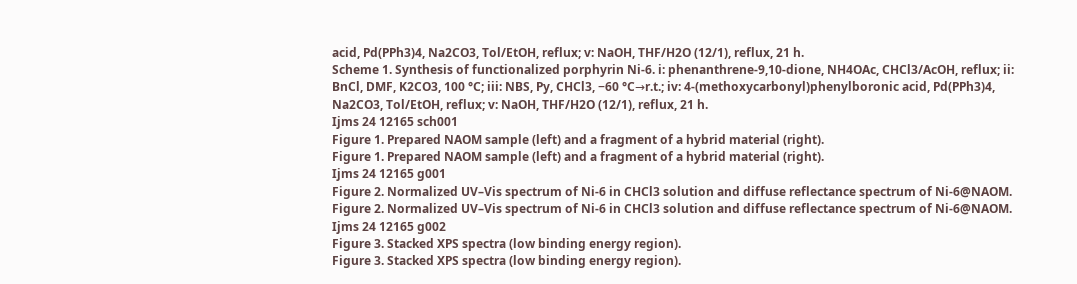acid, Pd(PPh3)4, Na2CO3, Tol/EtOH, reflux; v: NaOH, THF/H2O (12/1), reflux, 21 h.
Scheme 1. Synthesis of functionalized porphyrin Ni-6. i: phenanthrene-9,10-dione, NH4OAc, CHCl3/AcOH, reflux; ii: BnCl, DMF, K2CO3, 100 °C; iii: NBS, Py, CHCl3, −60 °C→r.t.; iv: 4-(methoxycarbonyl)phenylboronic acid, Pd(PPh3)4, Na2CO3, Tol/EtOH, reflux; v: NaOH, THF/H2O (12/1), reflux, 21 h.
Ijms 24 12165 sch001
Figure 1. Prepared NAOM sample (left) and a fragment of a hybrid material (right).
Figure 1. Prepared NAOM sample (left) and a fragment of a hybrid material (right).
Ijms 24 12165 g001
Figure 2. Normalized UV–Vis spectrum of Ni-6 in CHCl3 solution and diffuse reflectance spectrum of Ni-6@NAOM.
Figure 2. Normalized UV–Vis spectrum of Ni-6 in CHCl3 solution and diffuse reflectance spectrum of Ni-6@NAOM.
Ijms 24 12165 g002
Figure 3. Stacked XPS spectra (low binding energy region).
Figure 3. Stacked XPS spectra (low binding energy region).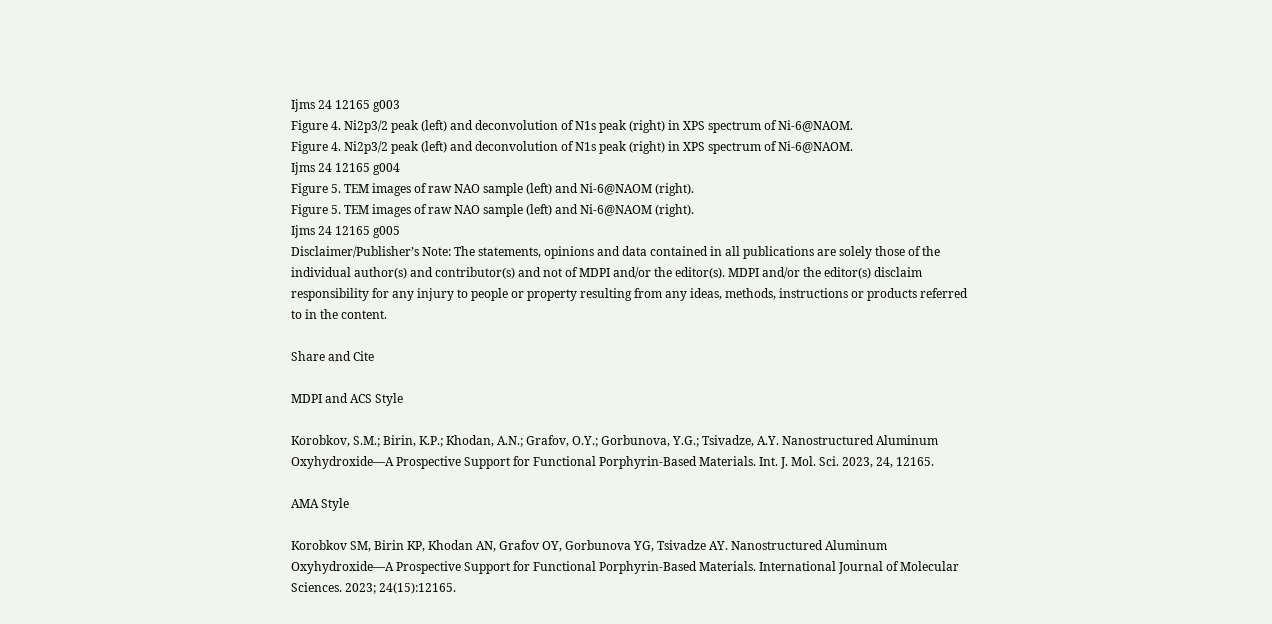Ijms 24 12165 g003
Figure 4. Ni2p3/2 peak (left) and deconvolution of N1s peak (right) in XPS spectrum of Ni-6@NAOM.
Figure 4. Ni2p3/2 peak (left) and deconvolution of N1s peak (right) in XPS spectrum of Ni-6@NAOM.
Ijms 24 12165 g004
Figure 5. TEM images of raw NAO sample (left) and Ni-6@NAOM (right).
Figure 5. TEM images of raw NAO sample (left) and Ni-6@NAOM (right).
Ijms 24 12165 g005
Disclaimer/Publisher’s Note: The statements, opinions and data contained in all publications are solely those of the individual author(s) and contributor(s) and not of MDPI and/or the editor(s). MDPI and/or the editor(s) disclaim responsibility for any injury to people or property resulting from any ideas, methods, instructions or products referred to in the content.

Share and Cite

MDPI and ACS Style

Korobkov, S.M.; Birin, K.P.; Khodan, A.N.; Grafov, O.Y.; Gorbunova, Y.G.; Tsivadze, A.Y. Nanostructured Aluminum Oxyhydroxide—A Prospective Support for Functional Porphyrin-Based Materials. Int. J. Mol. Sci. 2023, 24, 12165.

AMA Style

Korobkov SM, Birin KP, Khodan AN, Grafov OY, Gorbunova YG, Tsivadze AY. Nanostructured Aluminum Oxyhydroxide—A Prospective Support for Functional Porphyrin-Based Materials. International Journal of Molecular Sciences. 2023; 24(15):12165.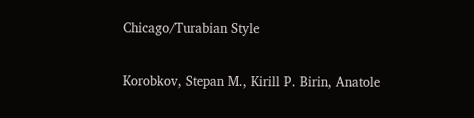Chicago/Turabian Style

Korobkov, Stepan M., Kirill P. Birin, Anatole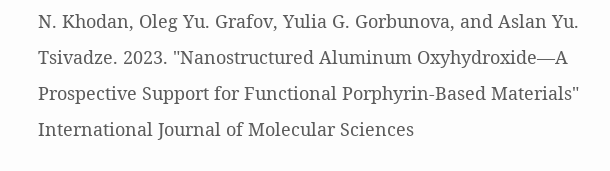N. Khodan, Oleg Yu. Grafov, Yulia G. Gorbunova, and Aslan Yu. Tsivadze. 2023. "Nanostructured Aluminum Oxyhydroxide—A Prospective Support for Functional Porphyrin-Based Materials" International Journal of Molecular Sciences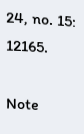24, no. 15: 12165.

Note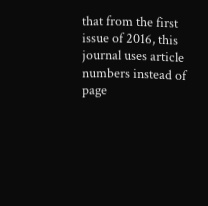that from the first issue of 2016, this journal uses article numbers instead of page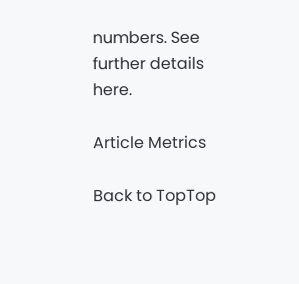numbers. See further details here.

Article Metrics

Back to TopTop